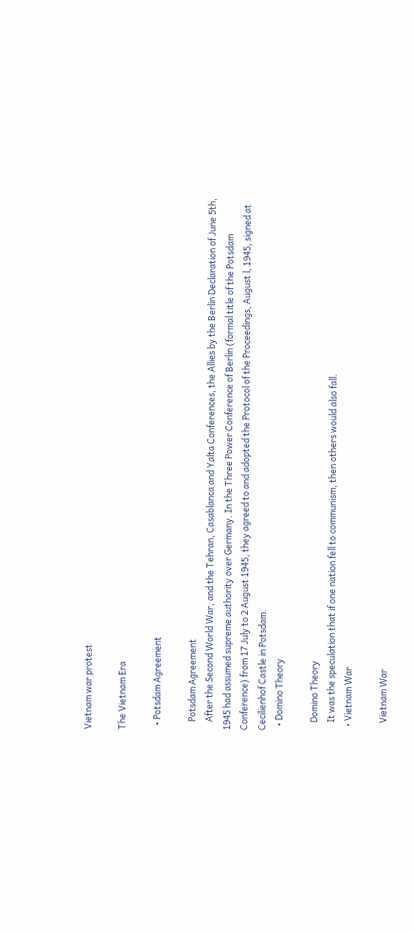Vietnam war protest

The Vietnam Era

  • Potsdam Agreement

    Potsdam Agreement
    After the Second World War, and the Tehran, Casablanca and Yalta Conferences, the Allies by the Berlin Declaration of June 5th, 1945 had assumed supreme authority over Germany. In the Three Power Conference of Berlin (formal title of the Potsdam Conference) from 17 July to 2 August 1945, they agreed to and adopted the Protocol of the Proceedings, August l, 1945, signed at Cecilienhof Castle in Potsdam.
  • Domino Theory

    Domino Theory
    It was the speculation that if one nation fell to communism, then others would also fall.
  • Vietnam War

    Vietnam War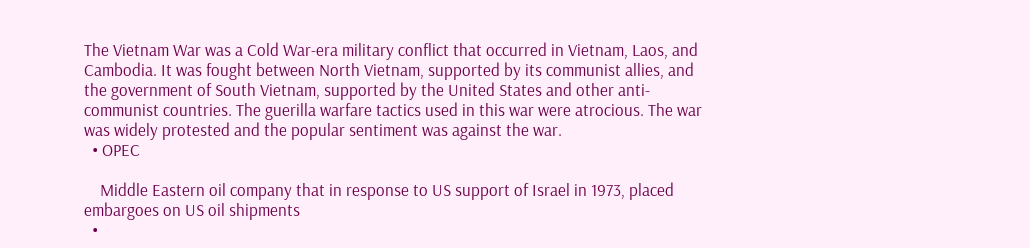The Vietnam War was a Cold War-era military conflict that occurred in Vietnam, Laos, and Cambodia. It was fought between North Vietnam, supported by its communist allies, and the government of South Vietnam, supported by the United States and other anti-communist countries. The guerilla warfare tactics used in this war were atrocious. The war was widely protested and the popular sentiment was against the war.
  • OPEC

    Middle Eastern oil company that in response to US support of Israel in 1973, placed embargoes on US oil shipments
  •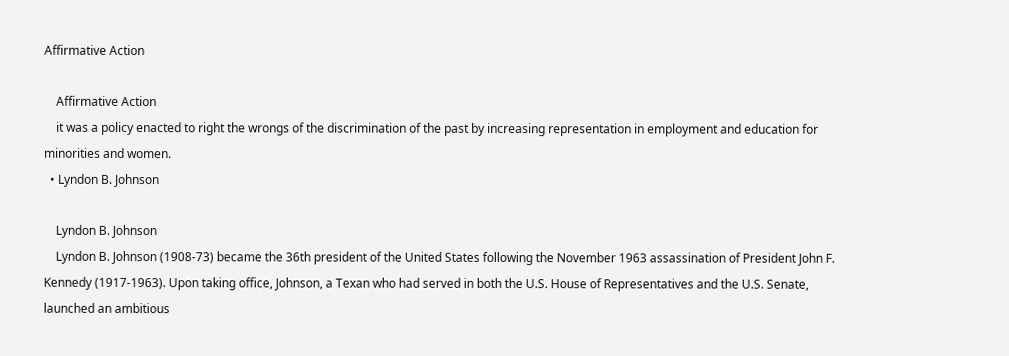Affirmative Action

    Affirmative Action
    it was a policy enacted to right the wrongs of the discrimination of the past by increasing representation in employment and education for minorities and women.
  • Lyndon B. Johnson

    Lyndon B. Johnson
    Lyndon B. Johnson (1908-73) became the 36th president of the United States following the November 1963 assassination of President John F. Kennedy (1917-1963). Upon taking office, Johnson, a Texan who had served in both the U.S. House of Representatives and the U.S. Senate, launched an ambitious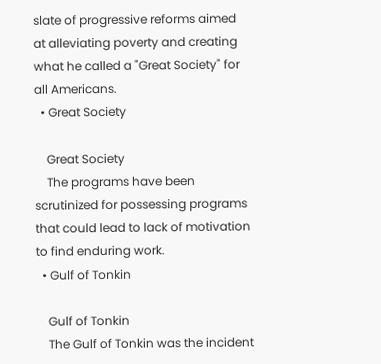slate of progressive reforms aimed at alleviating poverty and creating what he called a "Great Society" for all Americans.
  • Great Society

    Great Society
    The programs have been scrutinized for possessing programs that could lead to lack of motivation to find enduring work.
  • Gulf of Tonkin

    Gulf of Tonkin
    The Gulf of Tonkin was the incident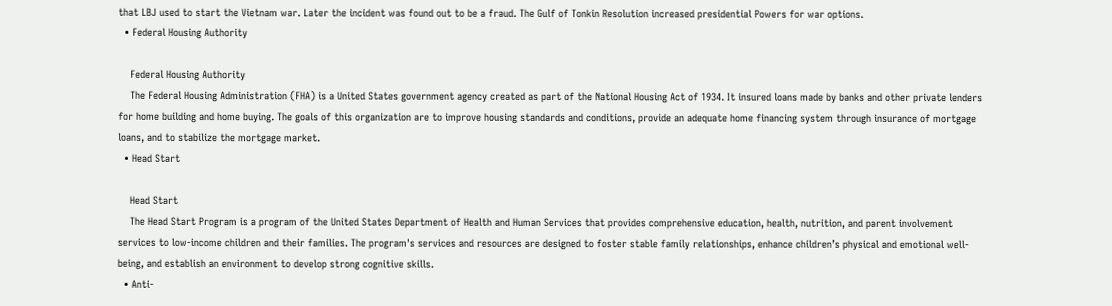that LBJ used to start the Vietnam war. Later the incident was found out to be a fraud. The Gulf of Tonkin Resolution increased presidential Powers for war options.
  • Federal Housing Authority

    Federal Housing Authority
    The Federal Housing Administration (FHA) is a United States government agency created as part of the National Housing Act of 1934. It insured loans made by banks and other private lenders for home building and home buying. The goals of this organization are to improve housing standards and conditions, provide an adequate home financing system through insurance of mortgage loans, and to stabilize the mortgage market.
  • Head Start

    Head Start
    The Head Start Program is a program of the United States Department of Health and Human Services that provides comprehensive education, health, nutrition, and parent involvement services to low-income children and their families. The program's services and resources are designed to foster stable family relationships, enhance children’s physical and emotional well-being, and establish an environment to develop strong cognitive skills.
  • Anti-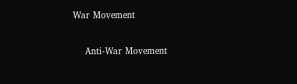War Movement

    Anti-War Movement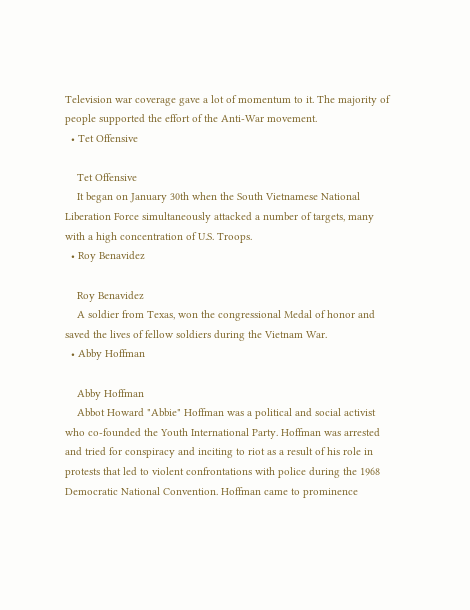Television war coverage gave a lot of momentum to it. The majority of people supported the effort of the Anti-War movement.
  • Tet Offensive

    Tet Offensive
    It began on January 30th when the South Vietnamese National Liberation Force simultaneously attacked a number of targets, many with a high concentration of U.S. Troops.
  • Roy Benavidez

    Roy Benavidez
    A soldier from Texas, won the congressional Medal of honor and saved the lives of fellow soldiers during the Vietnam War.
  • Abby Hoffman

    Abby Hoffman
    Abbot Howard "Abbie" Hoffman was a political and social activist who co-founded the Youth International Party. Hoffman was arrested and tried for conspiracy and inciting to riot as a result of his role in protests that led to violent confrontations with police during the 1968 Democratic National Convention. Hoffman came to prominence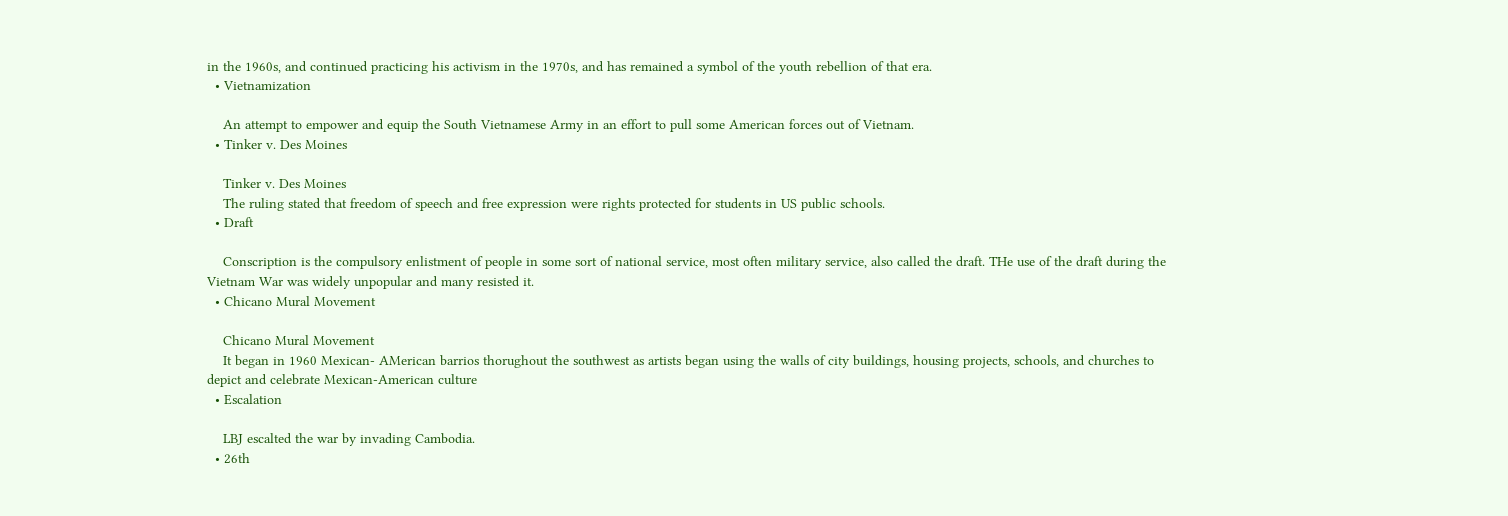in the 1960s, and continued practicing his activism in the 1970s, and has remained a symbol of the youth rebellion of that era.
  • Vietnamization

    An attempt to empower and equip the South Vietnamese Army in an effort to pull some American forces out of Vietnam.
  • Tinker v. Des Moines

    Tinker v. Des Moines
    The ruling stated that freedom of speech and free expression were rights protected for students in US public schools.
  • Draft

    Conscription is the compulsory enlistment of people in some sort of national service, most often military service, also called the draft. THe use of the draft during the Vietnam War was widely unpopular and many resisted it.
  • Chicano Mural Movement

    Chicano Mural Movement
    It began in 1960 Mexican- AMerican barrios thorughout the southwest as artists began using the walls of city buildings, housing projects, schools, and churches to depict and celebrate Mexican-American culture
  • Escalation

    LBJ escalted the war by invading Cambodia.
  • 26th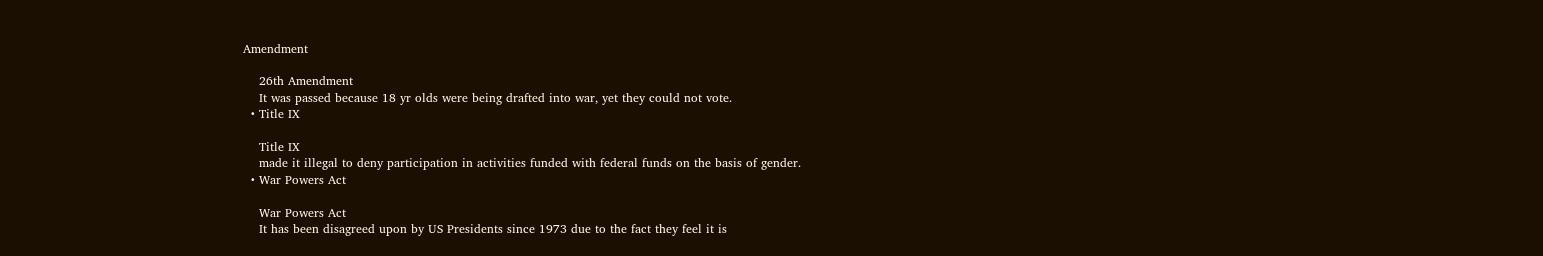Amendment

    26th Amendment
    It was passed because 18 yr olds were being drafted into war, yet they could not vote.
  • Title IX

    Title IX
    made it illegal to deny participation in activities funded with federal funds on the basis of gender.
  • War Powers Act

    War Powers Act
    It has been disagreed upon by US Presidents since 1973 due to the fact they feel it is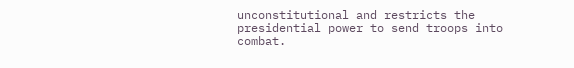unconstitutional and restricts the presidential power to send troops into combat.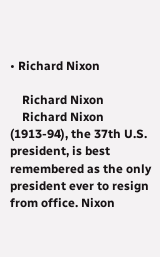• Richard Nixon

    Richard Nixon
    Richard Nixon (1913-94), the 37th U.S. president, is best remembered as the only president ever to resign from office. Nixon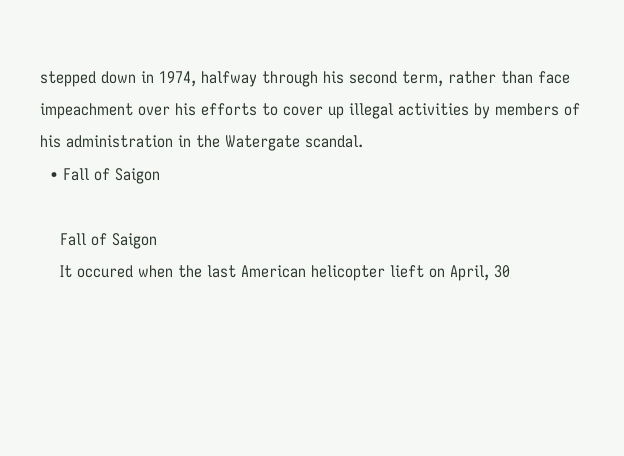stepped down in 1974, halfway through his second term, rather than face impeachment over his efforts to cover up illegal activities by members of his administration in the Watergate scandal.
  • Fall of Saigon

    Fall of Saigon
    It occured when the last American helicopter lieft on April, 30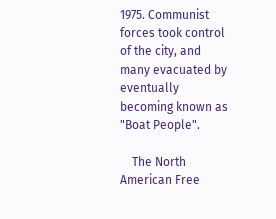1975. Communist forces took control of the city, and many evacuated by eventually becoming known as "Boat People".

    The North American Free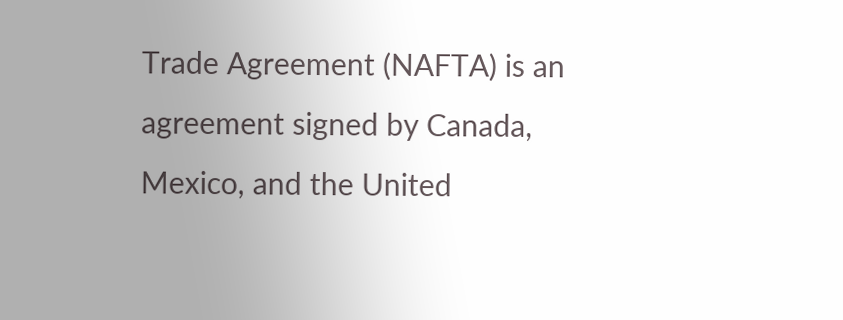Trade Agreement (NAFTA) is an agreement signed by Canada, Mexico, and the United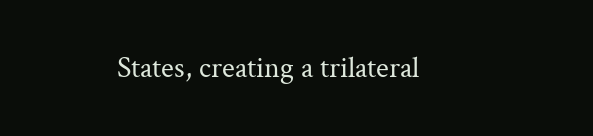States, creating a trilateral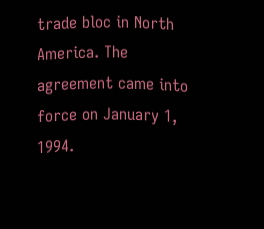trade bloc in North America. The agreement came into force on January 1, 1994.